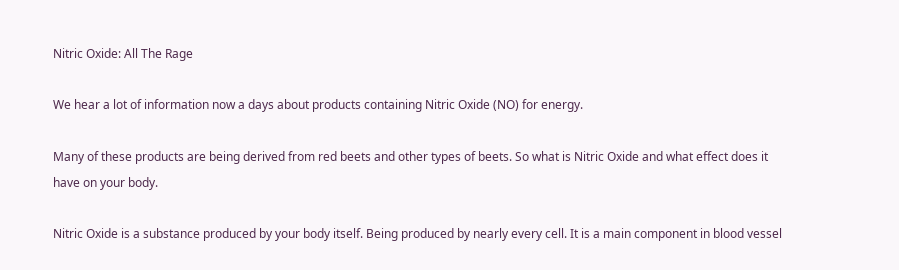Nitric Oxide: All The Rage

We hear a lot of information now a days about products containing Nitric Oxide (NO) for energy.

Many of these products are being derived from red beets and other types of beets. So what is Nitric Oxide and what effect does it have on your body.

Nitric Oxide is a substance produced by your body itself. Being produced by nearly every cell. It is a main component in blood vessel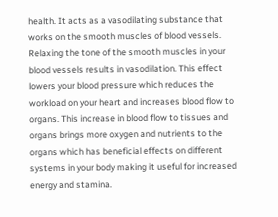health. It acts as a vasodilating substance that works on the smooth muscles of blood vessels. Relaxing the tone of the smooth muscles in your blood vessels results in vasodilation. This effect lowers your blood pressure which reduces the workload on your heart and increases blood flow to organs. This increase in blood flow to tissues and organs brings more oxygen and nutrients to the organs which has beneficial effects on different systems in your body making it useful for increased energy and stamina.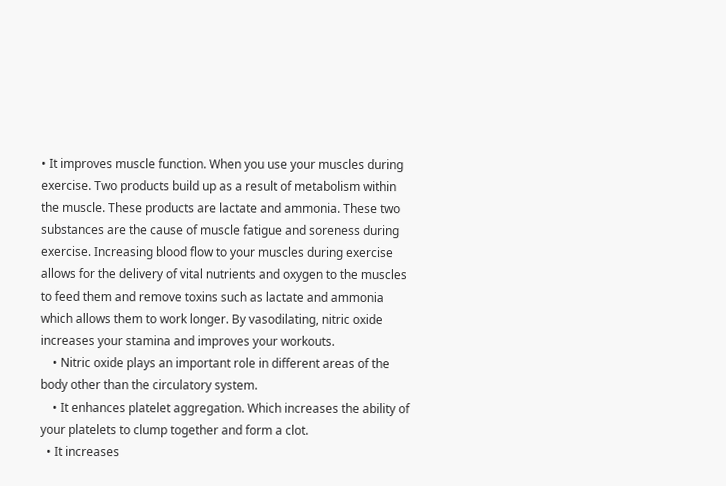• It improves muscle function. When you use your muscles during exercise. Two products build up as a result of metabolism within the muscle. These products are lactate and ammonia. These two substances are the cause of muscle fatigue and soreness during exercise. Increasing blood flow to your muscles during exercise allows for the delivery of vital nutrients and oxygen to the muscles to feed them and remove toxins such as lactate and ammonia which allows them to work longer. By vasodilating, nitric oxide increases your stamina and improves your workouts.
    • Nitric oxide plays an important role in different areas of the body other than the circulatory system.
    • It enhances platelet aggregation. Which increases the ability of your platelets to clump together and form a clot.
  • It increases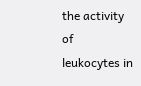the activity of leukocytes in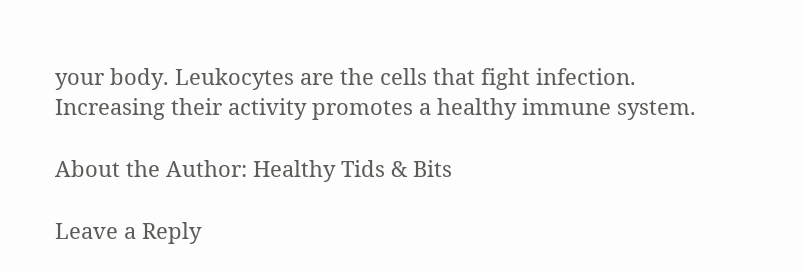your body. Leukocytes are the cells that fight infection. Increasing their activity promotes a healthy immune system.

About the Author: Healthy Tids & Bits

Leave a Reply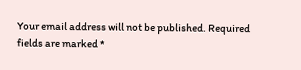Your email address will not be published. Required fields are marked *